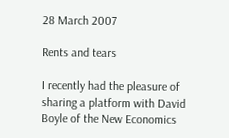28 March 2007

Rents and tears

I recently had the pleasure of sharing a platform with David Boyle of the New Economics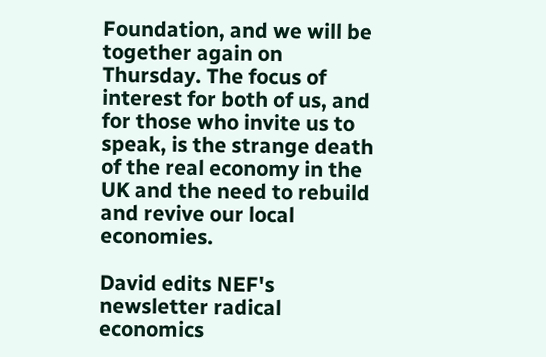Foundation, and we will be together again on Thursday. The focus of interest for both of us, and for those who invite us to speak, is the strange death of the real economy in the UK and the need to rebuild and revive our local economies.

David edits NEF's newsletter radical economics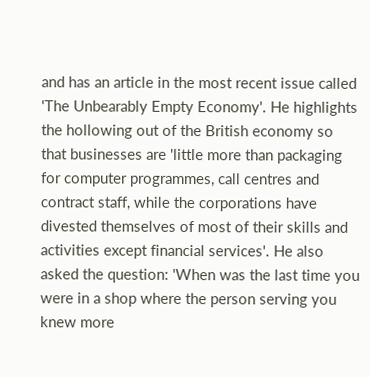and has an article in the most recent issue called 'The Unbearably Empty Economy'. He highlights the hollowing out of the British economy so that businesses are 'little more than packaging for computer programmes, call centres and contract staff, while the corporations have divested themselves of most of their skills and activities except financial services'. He also asked the question: 'When was the last time you were in a shop where the person serving you knew more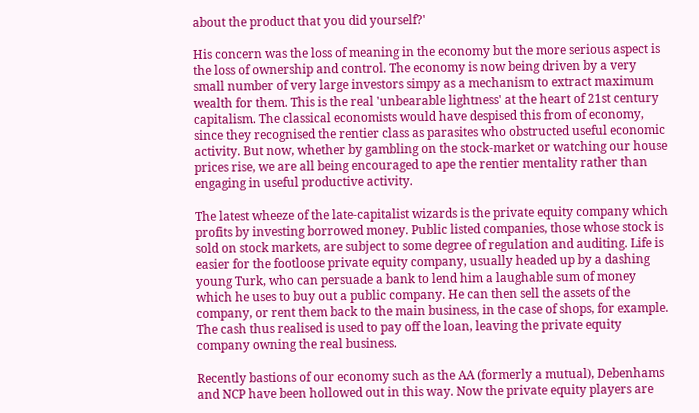about the product that you did yourself?'

His concern was the loss of meaning in the economy but the more serious aspect is the loss of ownership and control. The economy is now being driven by a very small number of very large investors simpy as a mechanism to extract maximum wealth for them. This is the real 'unbearable lightness' at the heart of 21st century capitalism. The classical economists would have despised this from of economy, since they recognised the rentier class as parasites who obstructed useful economic activity. But now, whether by gambling on the stock-market or watching our house prices rise, we are all being encouraged to ape the rentier mentality rather than engaging in useful productive activity.

The latest wheeze of the late-capitalist wizards is the private equity company which profits by investing borrowed money. Public listed companies, those whose stock is sold on stock markets, are subject to some degree of regulation and auditing. Life is easier for the footloose private equity company, usually headed up by a dashing young Turk, who can persuade a bank to lend him a laughable sum of money which he uses to buy out a public company. He can then sell the assets of the company, or rent them back to the main business, in the case of shops, for example. The cash thus realised is used to pay off the loan, leaving the private equity company owning the real business.

Recently bastions of our economy such as the AA (formerly a mutual), Debenhams and NCP have been hollowed out in this way. Now the private equity players are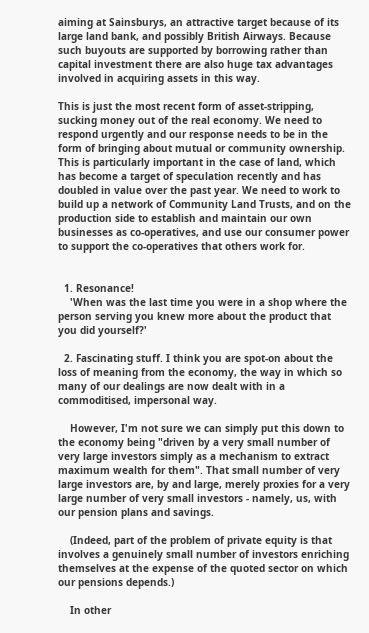aiming at Sainsburys, an attractive target because of its large land bank, and possibly British Airways. Because such buyouts are supported by borrowing rather than capital investment there are also huge tax advantages involved in acquiring assets in this way.

This is just the most recent form of asset-stripping, sucking money out of the real economy. We need to respond urgently and our response needs to be in the form of bringing about mutual or community ownership. This is particularly important in the case of land, which has become a target of speculation recently and has doubled in value over the past year. We need to work to build up a network of Community Land Trusts, and on the production side to establish and maintain our own businesses as co-operatives, and use our consumer power to support the co-operatives that others work for.


  1. Resonance!
    'When was the last time you were in a shop where the person serving you knew more about the product that you did yourself?'

  2. Fascinating stuff. I think you are spot-on about the loss of meaning from the economy, the way in which so many of our dealings are now dealt with in a commoditised, impersonal way.

    However, I'm not sure we can simply put this down to the economy being "driven by a very small number of very large investors simply as a mechanism to extract maximum wealth for them". That small number of very large investors are, by and large, merely proxies for a very large number of very small investors - namely, us, with our pension plans and savings.

    (Indeed, part of the problem of private equity is that involves a genuinely small number of investors enriching themselves at the expense of the quoted sector on which our pensions depends.)

    In other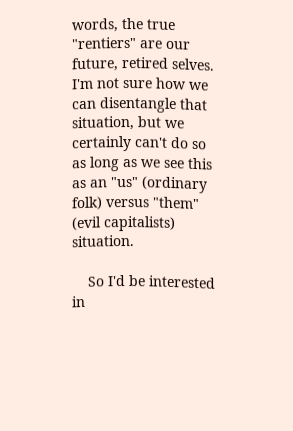words, the true "rentiers" are our future, retired selves. I'm not sure how we can disentangle that situation, but we certainly can't do so as long as we see this as an "us" (ordinary folk) versus "them" (evil capitalists) situation.

    So I'd be interested in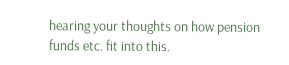hearing your thoughts on how pension funds etc. fit into this.